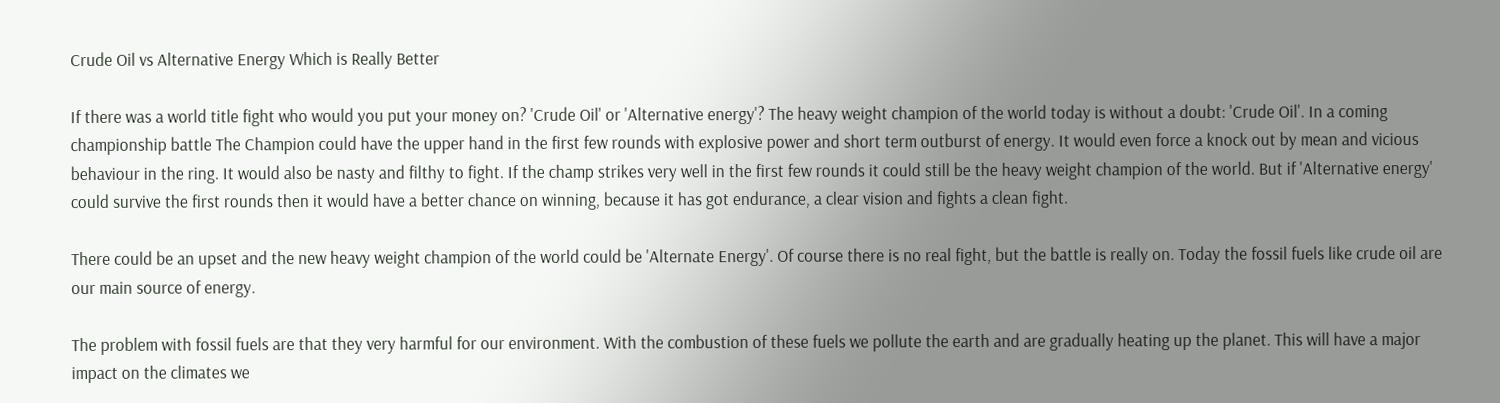Crude Oil vs Alternative Energy Which is Really Better

If there was a world title fight who would you put your money on? 'Crude Oil' or 'Alternative energy'? The heavy weight champion of the world today is without a doubt: 'Crude Oil'. In a coming championship battle The Champion could have the upper hand in the first few rounds with explosive power and short term outburst of energy. It would even force a knock out by mean and vicious behaviour in the ring. It would also be nasty and filthy to fight. If the champ strikes very well in the first few rounds it could still be the heavy weight champion of the world. But if 'Alternative energy' could survive the first rounds then it would have a better chance on winning, because it has got endurance, a clear vision and fights a clean fight.

There could be an upset and the new heavy weight champion of the world could be 'Alternate Energy'. Of course there is no real fight, but the battle is really on. Today the fossil fuels like crude oil are our main source of energy.

The problem with fossil fuels are that they very harmful for our environment. With the combustion of these fuels we pollute the earth and are gradually heating up the planet. This will have a major impact on the climates we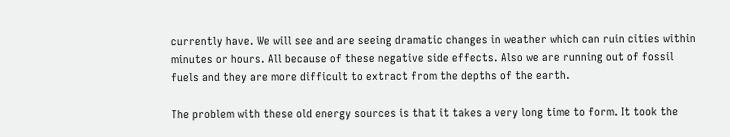currently have. We will see and are seeing dramatic changes in weather which can ruin cities within minutes or hours. All because of these negative side effects. Also we are running out of fossil fuels and they are more difficult to extract from the depths of the earth.

The problem with these old energy sources is that it takes a very long time to form. It took the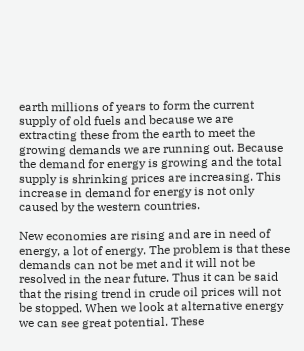earth millions of years to form the current supply of old fuels and because we are extracting these from the earth to meet the growing demands we are running out. Because the demand for energy is growing and the total supply is shrinking prices are increasing. This increase in demand for energy is not only caused by the western countries.

New economies are rising and are in need of energy, a lot of energy. The problem is that these demands can not be met and it will not be resolved in the near future. Thus it can be said that the rising trend in crude oil prices will not be stopped. When we look at alternative energy we can see great potential. These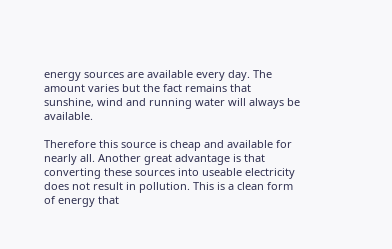energy sources are available every day. The amount varies but the fact remains that sunshine, wind and running water will always be available.

Therefore this source is cheap and available for nearly all. Another great advantage is that converting these sources into useable electricity does not result in pollution. This is a clean form of energy that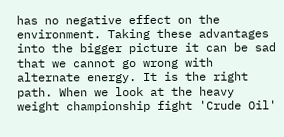has no negative effect on the environment. Taking these advantages into the bigger picture it can be sad that we cannot go wrong with alternate energy. It is the right path. When we look at the heavy weight championship fight 'Crude Oil'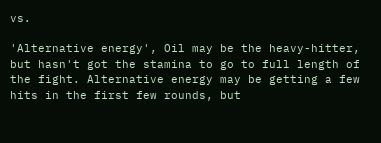vs.

'Alternative energy', Oil may be the heavy-hitter, but hasn't got the stamina to go to full length of the fight. Alternative energy may be getting a few hits in the first few rounds, but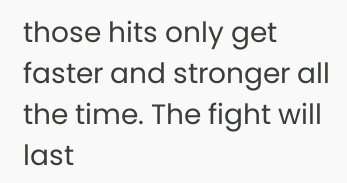those hits only get faster and stronger all the time. The fight will last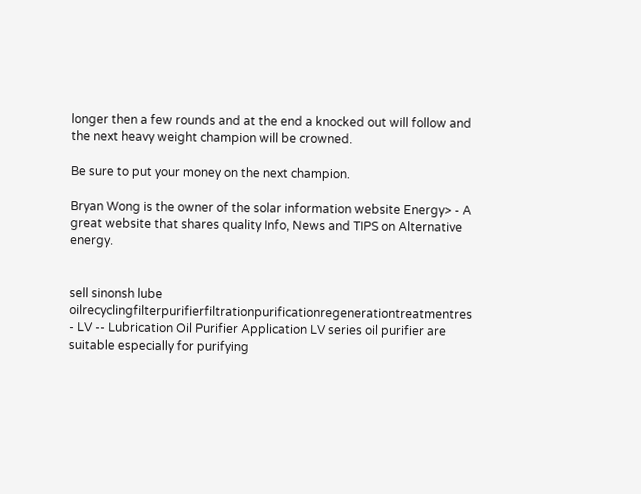longer then a few rounds and at the end a knocked out will follow and the next heavy weight champion will be crowned.

Be sure to put your money on the next champion.

Bryan Wong is the owner of the solar information website Energy> - A great website that shares quality Info, News and TIPS on Alternative energy.


sell sinonsh lube oilrecyclingfilterpurifierfiltrationpurificationregenerationtreatmentres - LV -- Lubrication Oil Purifier Application LV series oil purifier are suitable especially for purifying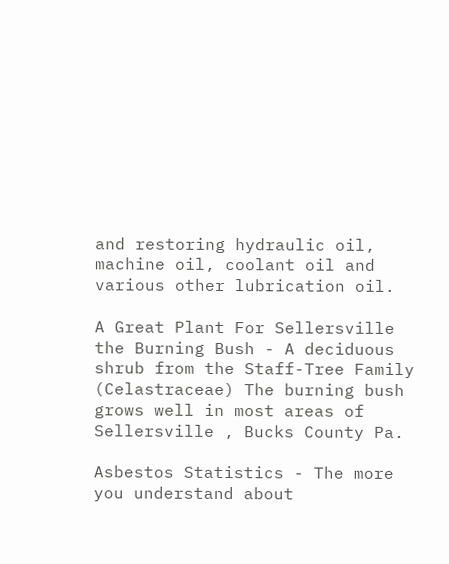and restoring hydraulic oil, machine oil, coolant oil and various other lubrication oil.

A Great Plant For Sellersville the Burning Bush - A deciduous shrub from the Staff-Tree Family (Celastraceae) The burning bush grows well in most areas of Sellersville , Bucks County Pa.

Asbestos Statistics - The more you understand about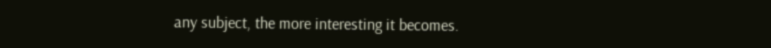any subject, the more interesting it becomes.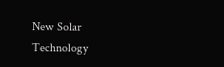New Solar Technology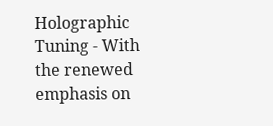Holographic Tuning - With the renewed emphasis on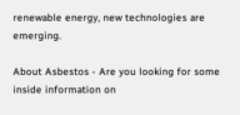renewable energy, new technologies are emerging.

About Asbestos - Are you looking for some inside information on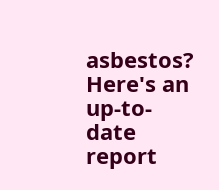asbestos? Here's an up-to-date report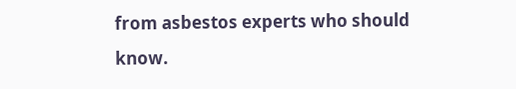from asbestos experts who should know.